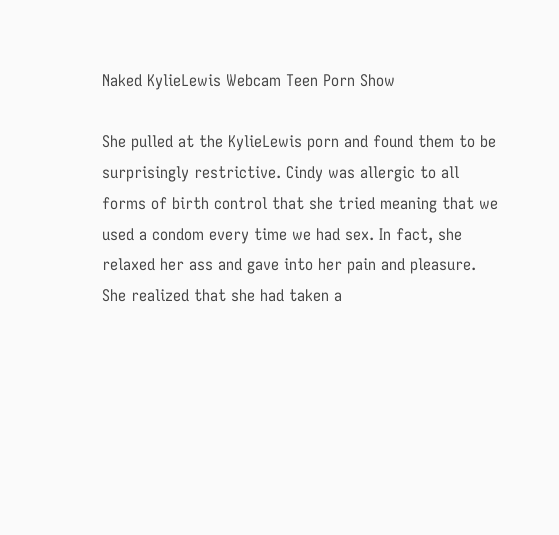Naked KylieLewis Webcam Teen Porn Show

She pulled at the KylieLewis porn and found them to be surprisingly restrictive. Cindy was allergic to all forms of birth control that she tried meaning that we used a condom every time we had sex. In fact, she relaxed her ass and gave into her pain and pleasure. She realized that she had taken a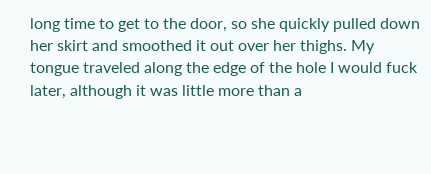long time to get to the door, so she quickly pulled down her skirt and smoothed it out over her thighs. My tongue traveled along the edge of the hole I would fuck later, although it was little more than a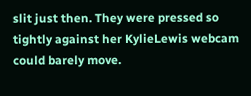slit just then. They were pressed so tightly against her KylieLewis webcam could barely move.